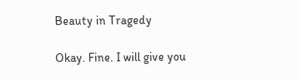Beauty in Tragedy

Okay. Fine. I will give you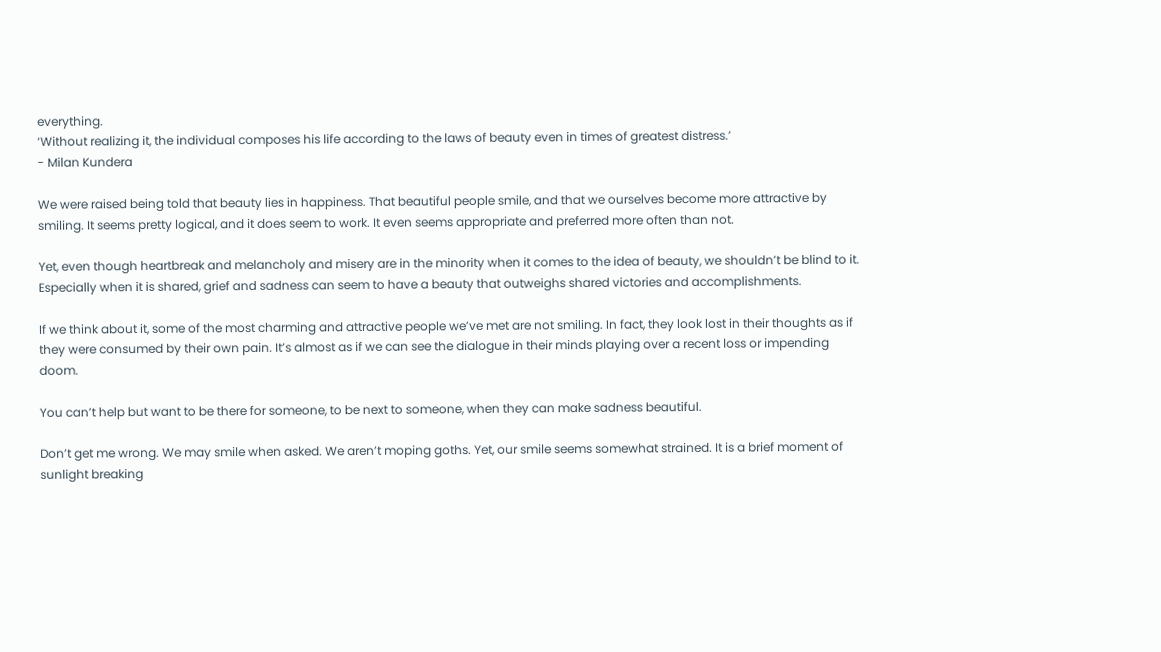everything.
‘Without realizing it, the individual composes his life according to the laws of beauty even in times of greatest distress.’
- Milan Kundera

We were raised being told that beauty lies in happiness. That beautiful people smile, and that we ourselves become more attractive by smiling. It seems pretty logical, and it does seem to work. It even seems appropriate and preferred more often than not.

Yet, even though heartbreak and melancholy and misery are in the minority when it comes to the idea of beauty, we shouldn’t be blind to it. Especially when it is shared, grief and sadness can seem to have a beauty that outweighs shared victories and accomplishments.

If we think about it, some of the most charming and attractive people we’ve met are not smiling. In fact, they look lost in their thoughts as if they were consumed by their own pain. It’s almost as if we can see the dialogue in their minds playing over a recent loss or impending doom.

You can’t help but want to be there for someone, to be next to someone, when they can make sadness beautiful.

Don’t get me wrong. We may smile when asked. We aren’t moping goths. Yet, our smile seems somewhat strained. It is a brief moment of sunlight breaking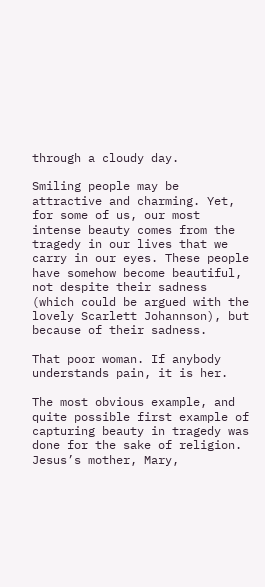through a cloudy day.

Smiling people may be attractive and charming. Yet, for some of us, our most intense beauty comes from the tragedy in our lives that we carry in our eyes. These people have somehow become beautiful, not despite their sadness (which could be argued with the lovely Scarlett Johannson), but because of their sadness.

That poor woman. If anybody understands pain, it is her.

The most obvious example, and quite possible first example of capturing beauty in tragedy was done for the sake of religion. Jesus’s mother, Mary,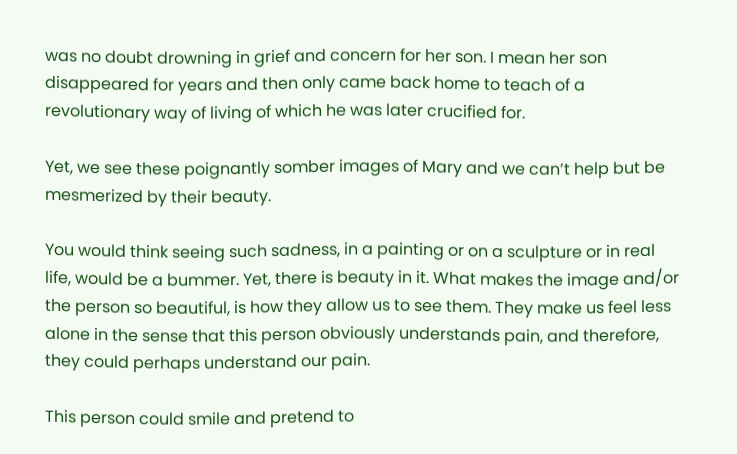was no doubt drowning in grief and concern for her son. I mean her son disappeared for years and then only came back home to teach of a revolutionary way of living of which he was later crucified for.

Yet, we see these poignantly somber images of Mary and we can’t help but be mesmerized by their beauty.

You would think seeing such sadness, in a painting or on a sculpture or in real life, would be a bummer. Yet, there is beauty in it. What makes the image and/or the person so beautiful, is how they allow us to see them. They make us feel less alone in the sense that this person obviously understands pain, and therefore, they could perhaps understand our pain.

This person could smile and pretend to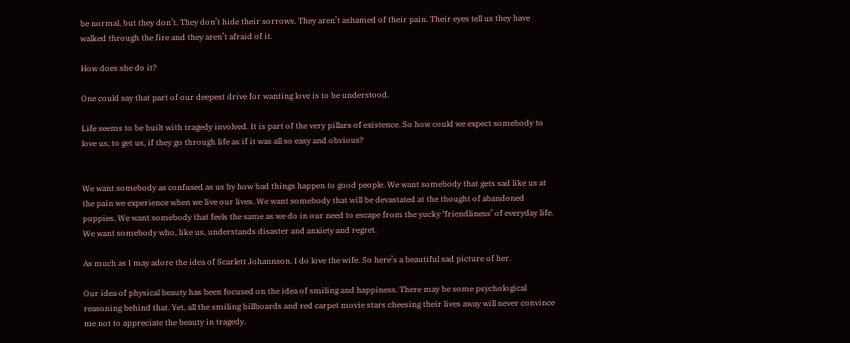be normal, but they don’t. They don’t hide their sorrows. They aren’t ashamed of their pain. Their eyes tell us they have walked through the fire and they aren’t afraid of it.

How does she do it?

One could say that part of our deepest drive for wanting love is to be understood.

Life seems to be built with tragedy involved. It is part of the very pillars of existence. So how could we expect somebody to love us, to get us, if they go through life as if it was all so easy and obvious?


We want somebody as confused as us by how bad things happen to good people. We want somebody that gets sad like us at the pain we experience when we live our lives. We want somebody that will be devastated at the thought of abandoned puppies. We want somebody that feels the same as we do in our need to escape from the yucky ‘friendliness’ of everyday life. We want somebody who, like us, understands disaster and anxiety and regret.

As much as I may adore the idea of Scarlett Johannson. I do love the wife. So here’s a beautiful sad picture of her.

Our idea of physical beauty has been focused on the idea of smiling and happiness. There may be some psychological reasoning behind that. Yet, all the smiling billboards and red carpet movie stars cheesing their lives away will never convince me not to appreciate the beauty in tragedy.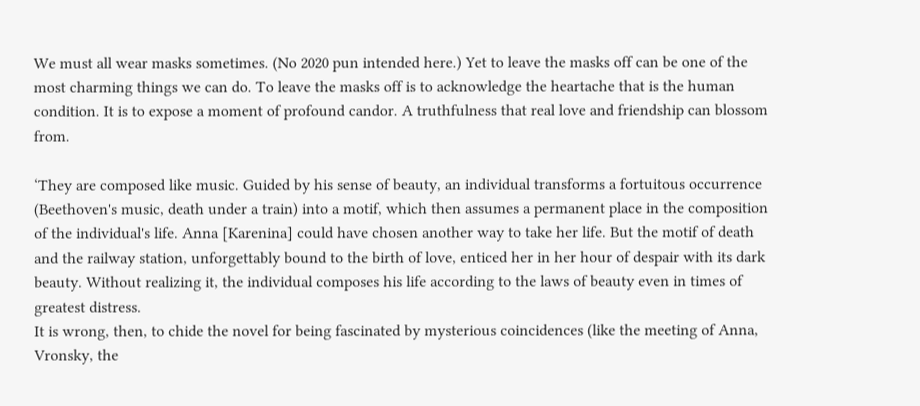We must all wear masks sometimes. (No 2020 pun intended here.) Yet to leave the masks off can be one of the most charming things we can do. To leave the masks off is to acknowledge the heartache that is the human condition. It is to expose a moment of profound candor. A truthfulness that real love and friendship can blossom from.

‘They are composed like music. Guided by his sense of beauty, an individual transforms a fortuitous occurrence (Beethoven's music, death under a train) into a motif, which then assumes a permanent place in the composition of the individual's life. Anna [Karenina] could have chosen another way to take her life. But the motif of death and the railway station, unforgettably bound to the birth of love, enticed her in her hour of despair with its dark beauty. Without realizing it, the individual composes his life according to the laws of beauty even in times of greatest distress.
It is wrong, then, to chide the novel for being fascinated by mysterious coincidences (like the meeting of Anna, Vronsky, the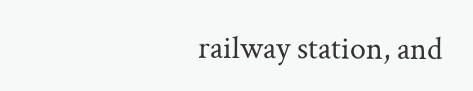railway station, and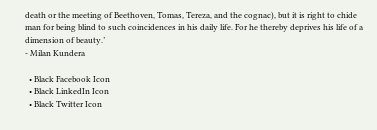death or the meeting of Beethoven, Tomas, Tereza, and the cognac), but it is right to chide man for being blind to such coincidences in his daily life. For he thereby deprives his life of a dimension of beauty.’
- Milan Kundera

  • Black Facebook Icon
  • Black LinkedIn Icon
  • Black Twitter Icon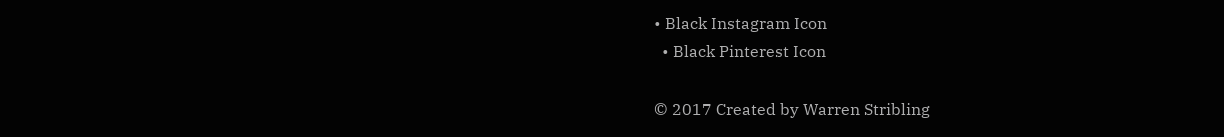• Black Instagram Icon
  • Black Pinterest Icon

© 2017 Created by Warren Stribling